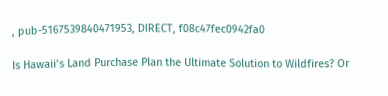, pub-5167539840471953, DIRECT, f08c47fec0942fa0

Is Hawaii’s Land Purchase Plan the Ultimate Solution to Wildfires? Or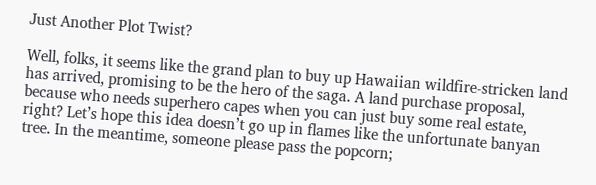Just Another Plot Twist?

Well, folks, it seems like the grand plan to buy up Hawaiian wildfire-stricken land has arrived, promising to be the hero of the saga. A land purchase proposal, because who needs superhero capes when you can just buy some real estate, right? Let’s hope this idea doesn’t go up in flames like the unfortunate banyan tree. In the meantime, someone please pass the popcorn;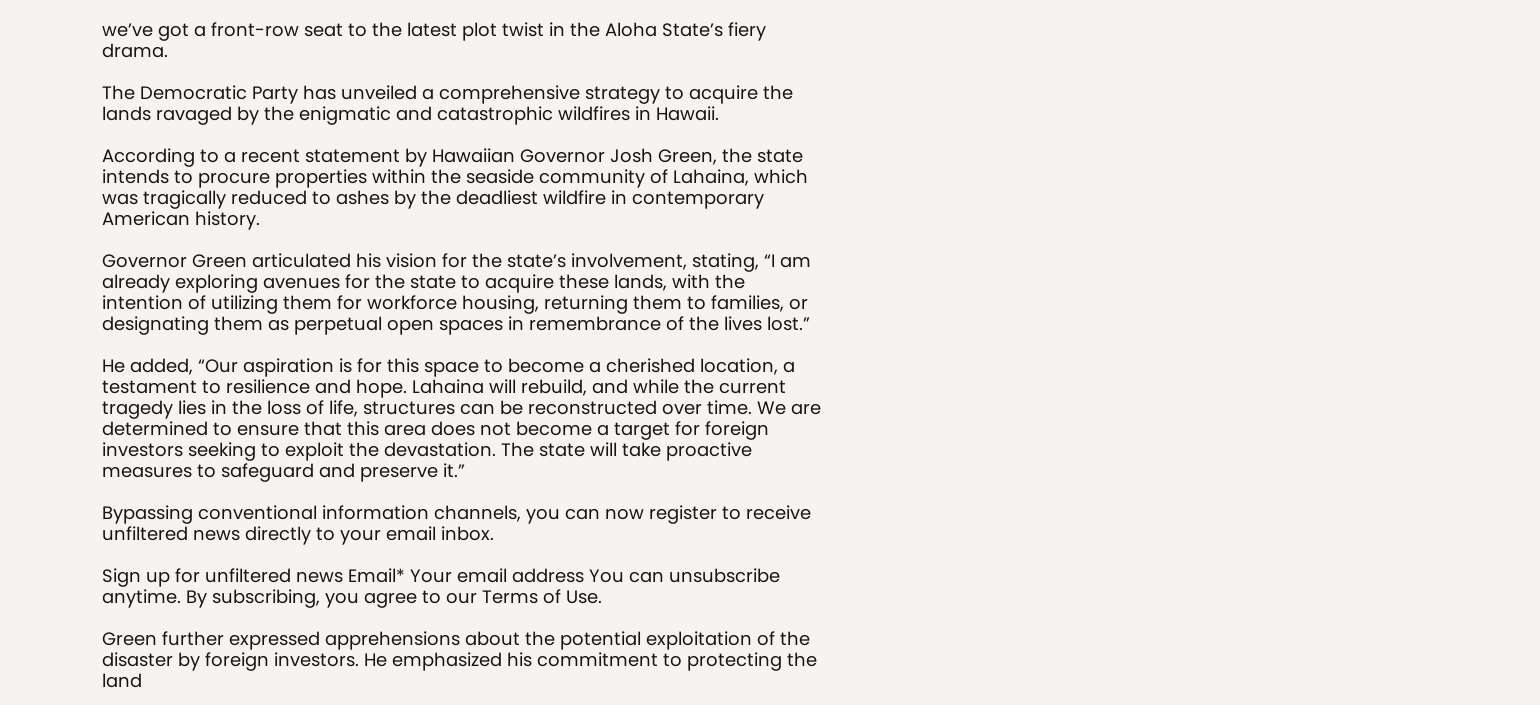we’ve got a front-row seat to the latest plot twist in the Aloha State’s fiery drama.

The Democratic Party has unveiled a comprehensive strategy to acquire the lands ravaged by the enigmatic and catastrophic wildfires in Hawaii.

According to a recent statement by Hawaiian Governor Josh Green, the state intends to procure properties within the seaside community of Lahaina, which was tragically reduced to ashes by the deadliest wildfire in contemporary American history.

Governor Green articulated his vision for the state’s involvement, stating, “I am already exploring avenues for the state to acquire these lands, with the intention of utilizing them for workforce housing, returning them to families, or designating them as perpetual open spaces in remembrance of the lives lost.”

He added, “Our aspiration is for this space to become a cherished location, a testament to resilience and hope. Lahaina will rebuild, and while the current tragedy lies in the loss of life, structures can be reconstructed over time. We are determined to ensure that this area does not become a target for foreign investors seeking to exploit the devastation. The state will take proactive measures to safeguard and preserve it.”

Bypassing conventional information channels, you can now register to receive unfiltered news directly to your email inbox.

Sign up for unfiltered news Email* Your email address You can unsubscribe anytime. By subscribing, you agree to our Terms of Use.

Green further expressed apprehensions about the potential exploitation of the disaster by foreign investors. He emphasized his commitment to protecting the land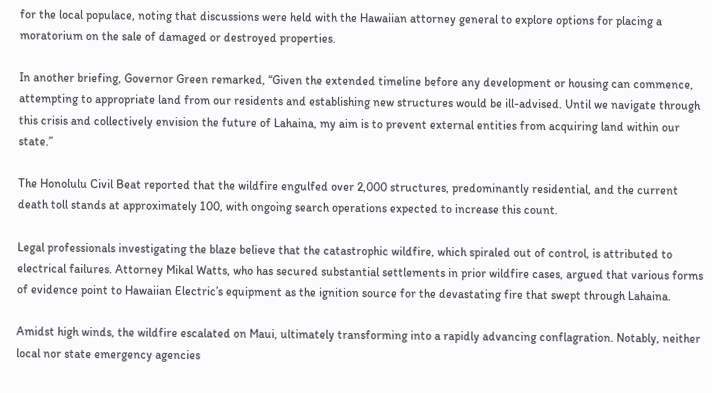for the local populace, noting that discussions were held with the Hawaiian attorney general to explore options for placing a moratorium on the sale of damaged or destroyed properties.

In another briefing, Governor Green remarked, “Given the extended timeline before any development or housing can commence, attempting to appropriate land from our residents and establishing new structures would be ill-advised. Until we navigate through this crisis and collectively envision the future of Lahaina, my aim is to prevent external entities from acquiring land within our state.”

The Honolulu Civil Beat reported that the wildfire engulfed over 2,000 structures, predominantly residential, and the current death toll stands at approximately 100, with ongoing search operations expected to increase this count.

Legal professionals investigating the blaze believe that the catastrophic wildfire, which spiraled out of control, is attributed to electrical failures. Attorney Mikal Watts, who has secured substantial settlements in prior wildfire cases, argued that various forms of evidence point to Hawaiian Electric’s equipment as the ignition source for the devastating fire that swept through Lahaina.

Amidst high winds, the wildfire escalated on Maui, ultimately transforming into a rapidly advancing conflagration. Notably, neither local nor state emergency agencies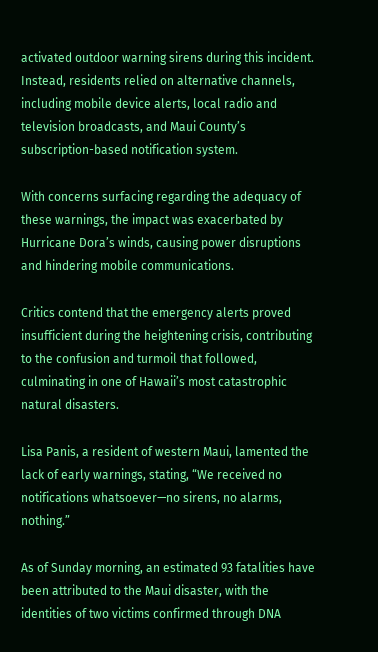activated outdoor warning sirens during this incident. Instead, residents relied on alternative channels, including mobile device alerts, local radio and television broadcasts, and Maui County’s subscription-based notification system.

With concerns surfacing regarding the adequacy of these warnings, the impact was exacerbated by Hurricane Dora’s winds, causing power disruptions and hindering mobile communications.

Critics contend that the emergency alerts proved insufficient during the heightening crisis, contributing to the confusion and turmoil that followed, culminating in one of Hawaii’s most catastrophic natural disasters.

Lisa Panis, a resident of western Maui, lamented the lack of early warnings, stating, “We received no notifications whatsoever—no sirens, no alarms, nothing.”

As of Sunday morning, an estimated 93 fatalities have been attributed to the Maui disaster, with the identities of two victims confirmed through DNA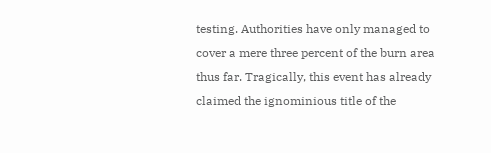testing. Authorities have only managed to cover a mere three percent of the burn area thus far. Tragically, this event has already claimed the ignominious title of the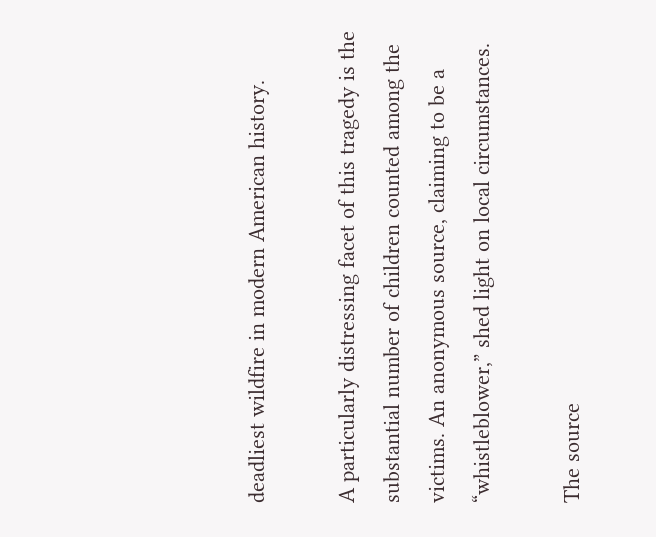deadliest wildfire in modern American history.

A particularly distressing facet of this tragedy is the substantial number of children counted among the victims. An anonymous source, claiming to be a “whistleblower,” shed light on local circumstances.

The source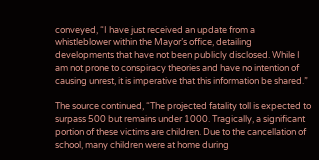conveyed, “I have just received an update from a whistleblower within the Mayor’s office, detailing developments that have not been publicly disclosed. While I am not prone to conspiracy theories and have no intention of causing unrest, it is imperative that this information be shared.”

The source continued, “The projected fatality toll is expected to surpass 500 but remains under 1000. Tragically, a significant portion of these victims are children. Due to the cancellation of school, many children were at home during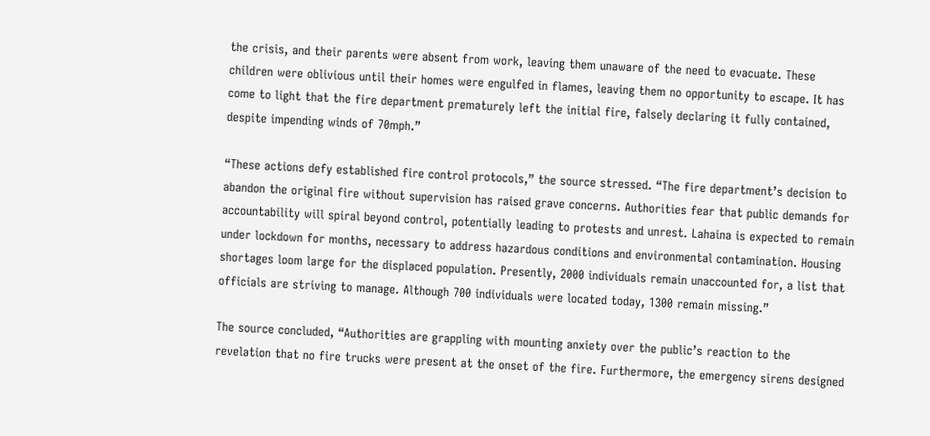the crisis, and their parents were absent from work, leaving them unaware of the need to evacuate. These children were oblivious until their homes were engulfed in flames, leaving them no opportunity to escape. It has come to light that the fire department prematurely left the initial fire, falsely declaring it fully contained, despite impending winds of 70mph.”

“These actions defy established fire control protocols,” the source stressed. “The fire department’s decision to abandon the original fire without supervision has raised grave concerns. Authorities fear that public demands for accountability will spiral beyond control, potentially leading to protests and unrest. Lahaina is expected to remain under lockdown for months, necessary to address hazardous conditions and environmental contamination. Housing shortages loom large for the displaced population. Presently, 2000 individuals remain unaccounted for, a list that officials are striving to manage. Although 700 individuals were located today, 1300 remain missing.”

The source concluded, “Authorities are grappling with mounting anxiety over the public’s reaction to the revelation that no fire trucks were present at the onset of the fire. Furthermore, the emergency sirens designed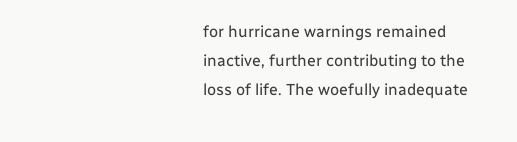for hurricane warnings remained inactive, further contributing to the loss of life. The woefully inadequate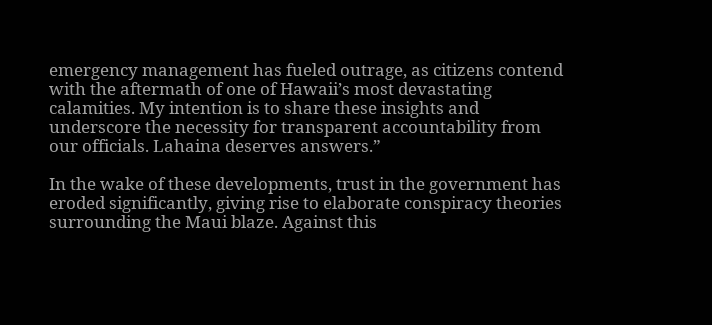emergency management has fueled outrage, as citizens contend with the aftermath of one of Hawaii’s most devastating calamities. My intention is to share these insights and underscore the necessity for transparent accountability from our officials. Lahaina deserves answers.”

In the wake of these developments, trust in the government has eroded significantly, giving rise to elaborate conspiracy theories surrounding the Maui blaze. Against this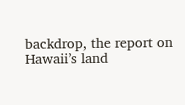backdrop, the report on Hawaii’s land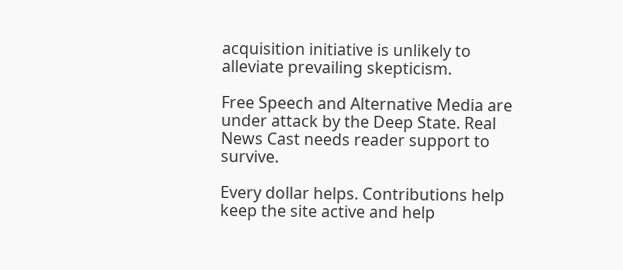acquisition initiative is unlikely to alleviate prevailing skepticism.

Free Speech and Alternative Media are under attack by the Deep State. Real News Cast needs reader support to survive.

Every dollar helps. Contributions help keep the site active and help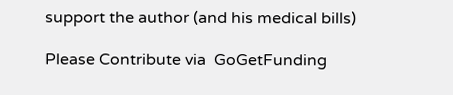support the author (and his medical bills)

Please Contribute via  GoGetFunding